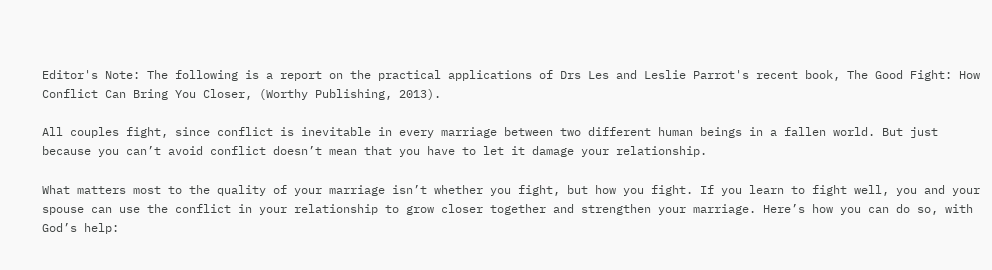Editor's Note: The following is a report on the practical applications of Drs Les and Leslie Parrot's recent book, The Good Fight: How Conflict Can Bring You Closer, (Worthy Publishing, 2013).

All couples fight, since conflict is inevitable in every marriage between two different human beings in a fallen world. But just because you can’t avoid conflict doesn’t mean that you have to let it damage your relationship.

What matters most to the quality of your marriage isn’t whether you fight, but how you fight. If you learn to fight well, you and your spouse can use the conflict in your relationship to grow closer together and strengthen your marriage. Here’s how you can do so, with God’s help: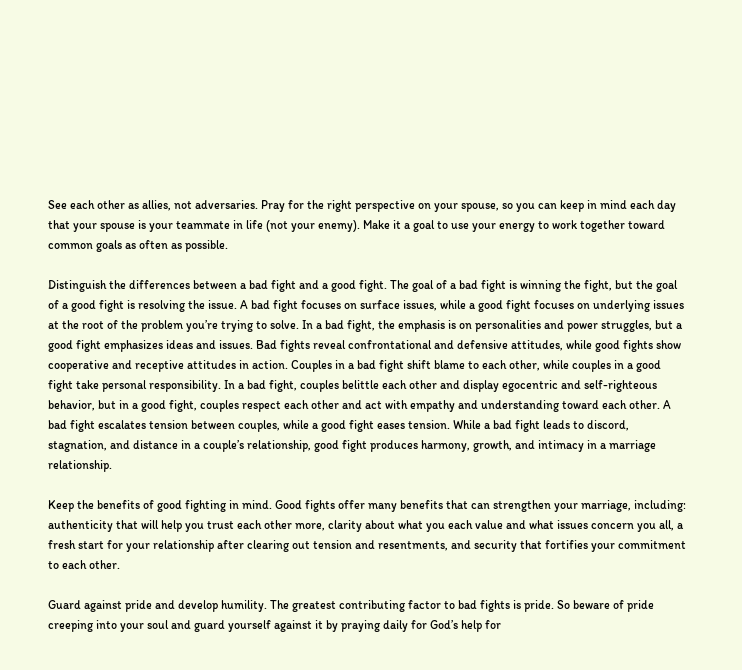See each other as allies, not adversaries. Pray for the right perspective on your spouse, so you can keep in mind each day that your spouse is your teammate in life (not your enemy). Make it a goal to use your energy to work together toward common goals as often as possible.

Distinguish the differences between a bad fight and a good fight. The goal of a bad fight is winning the fight, but the goal of a good fight is resolving the issue. A bad fight focuses on surface issues, while a good fight focuses on underlying issues at the root of the problem you’re trying to solve. In a bad fight, the emphasis is on personalities and power struggles, but a good fight emphasizes ideas and issues. Bad fights reveal confrontational and defensive attitudes, while good fights show cooperative and receptive attitudes in action. Couples in a bad fight shift blame to each other, while couples in a good fight take personal responsibility. In a bad fight, couples belittle each other and display egocentric and self-righteous behavior, but in a good fight, couples respect each other and act with empathy and understanding toward each other. A bad fight escalates tension between couples, while a good fight eases tension. While a bad fight leads to discord, stagnation, and distance in a couple’s relationship, good fight produces harmony, growth, and intimacy in a marriage relationship.

Keep the benefits of good fighting in mind. Good fights offer many benefits that can strengthen your marriage, including: authenticity that will help you trust each other more, clarity about what you each value and what issues concern you all, a fresh start for your relationship after clearing out tension and resentments, and security that fortifies your commitment to each other.

Guard against pride and develop humility. The greatest contributing factor to bad fights is pride. So beware of pride creeping into your soul and guard yourself against it by praying daily for God’s help for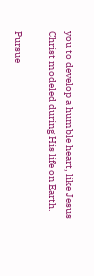you to develop a humble heart, like Jesus Christ modeled during His life on Earth.

Pursue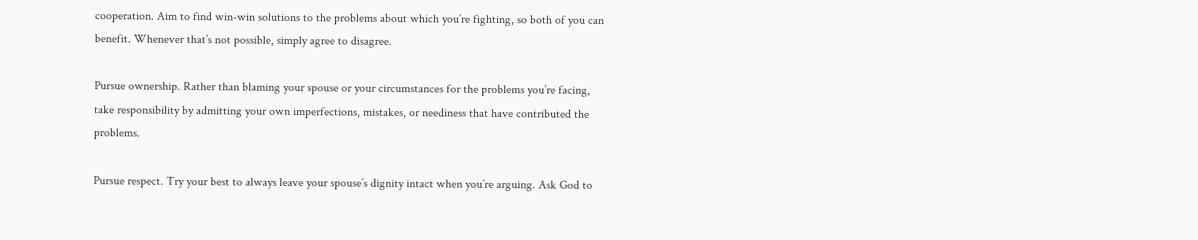cooperation. Aim to find win-win solutions to the problems about which you’re fighting, so both of you can benefit. Whenever that’s not possible, simply agree to disagree.

Pursue ownership. Rather than blaming your spouse or your circumstances for the problems you’re facing, take responsibility by admitting your own imperfections, mistakes, or neediness that have contributed the problems.

Pursue respect. Try your best to always leave your spouse’s dignity intact when you’re arguing. Ask God to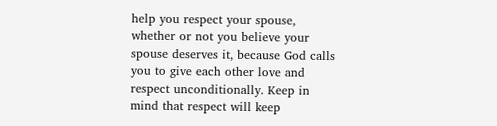help you respect your spouse, whether or not you believe your spouse deserves it, because God calls you to give each other love and respect unconditionally. Keep in mind that respect will keep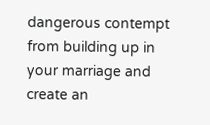dangerous contempt from building up in your marriage and create an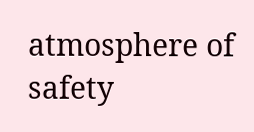atmosphere of safety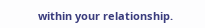within your relationship.